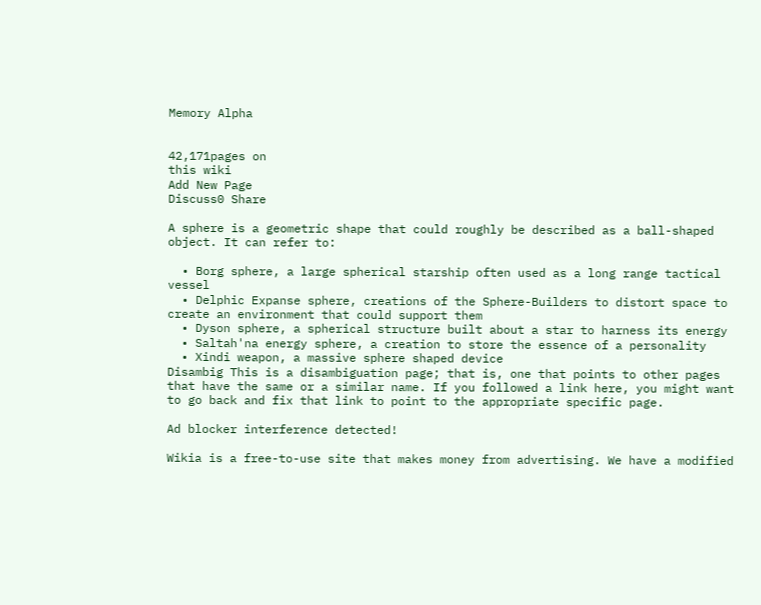Memory Alpha


42,171pages on
this wiki
Add New Page
Discuss0 Share

A sphere is a geometric shape that could roughly be described as a ball-shaped object. It can refer to:

  • Borg sphere, a large spherical starship often used as a long range tactical vessel
  • Delphic Expanse sphere, creations of the Sphere-Builders to distort space to create an environment that could support them
  • Dyson sphere, a spherical structure built about a star to harness its energy
  • Saltah'na energy sphere, a creation to store the essence of a personality
  • Xindi weapon, a massive sphere shaped device
Disambig This is a disambiguation page; that is, one that points to other pages that have the same or a similar name. If you followed a link here, you might want to go back and fix that link to point to the appropriate specific page.

Ad blocker interference detected!

Wikia is a free-to-use site that makes money from advertising. We have a modified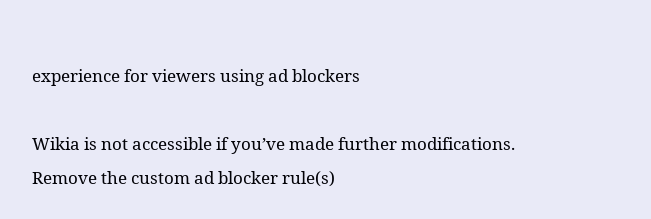experience for viewers using ad blockers

Wikia is not accessible if you’ve made further modifications. Remove the custom ad blocker rule(s)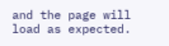and the page will load as expected.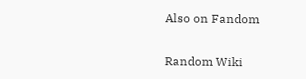Also on Fandom

Random Wiki